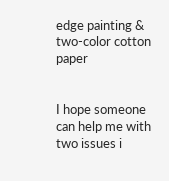edge painting & two-color cotton paper


I hope someone can help me with two issues i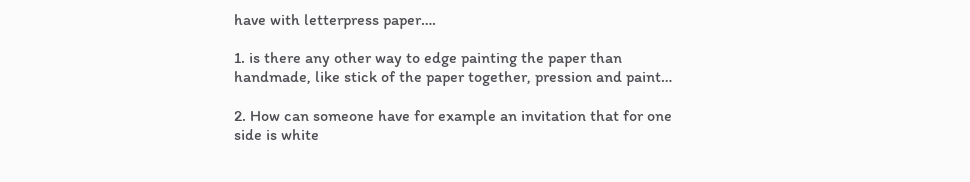have with letterpress paper….

1. is there any other way to edge painting the paper than handmade, like stick of the paper together, pression and paint…

2. How can someone have for example an invitation that for one side is white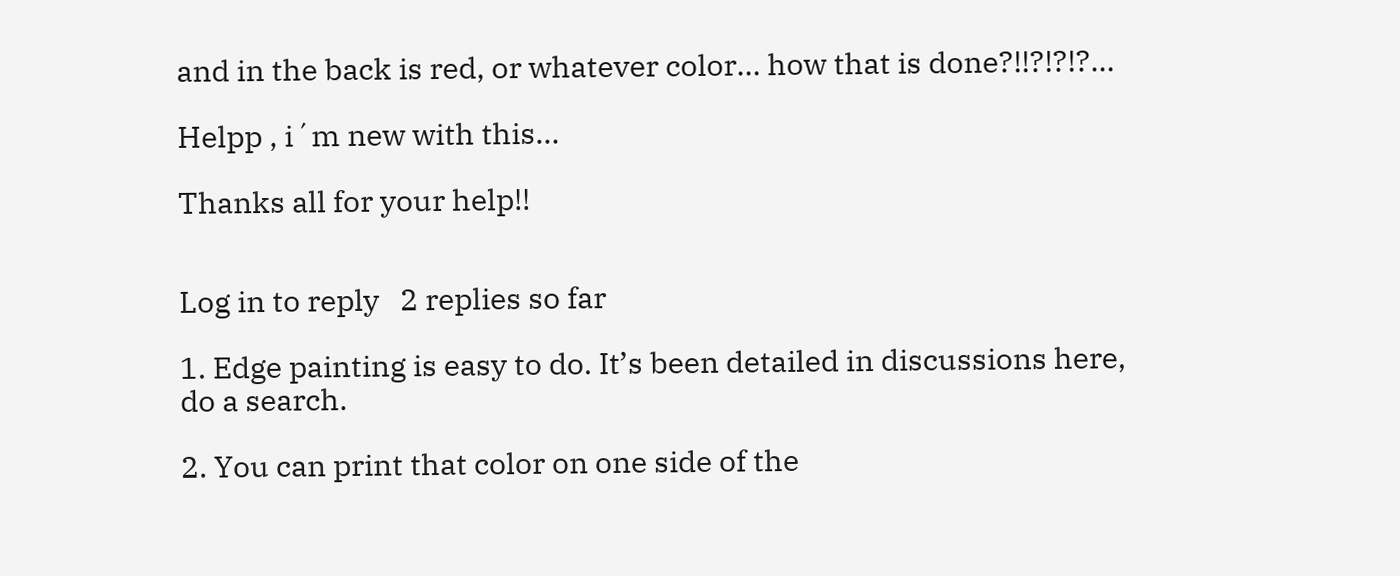and in the back is red, or whatever color… how that is done?!!?!?!?…

Helpp , i´m new with this…

Thanks all for your help!!


Log in to reply   2 replies so far

1. Edge painting is easy to do. It’s been detailed in discussions here, do a search.

2. You can print that color on one side of the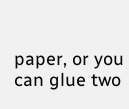paper, or you can glue two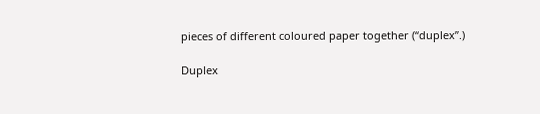pieces of different coloured paper together (“duplex”.)

Duplex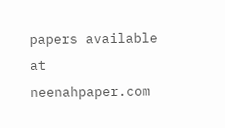papers available at neenahpaper.com